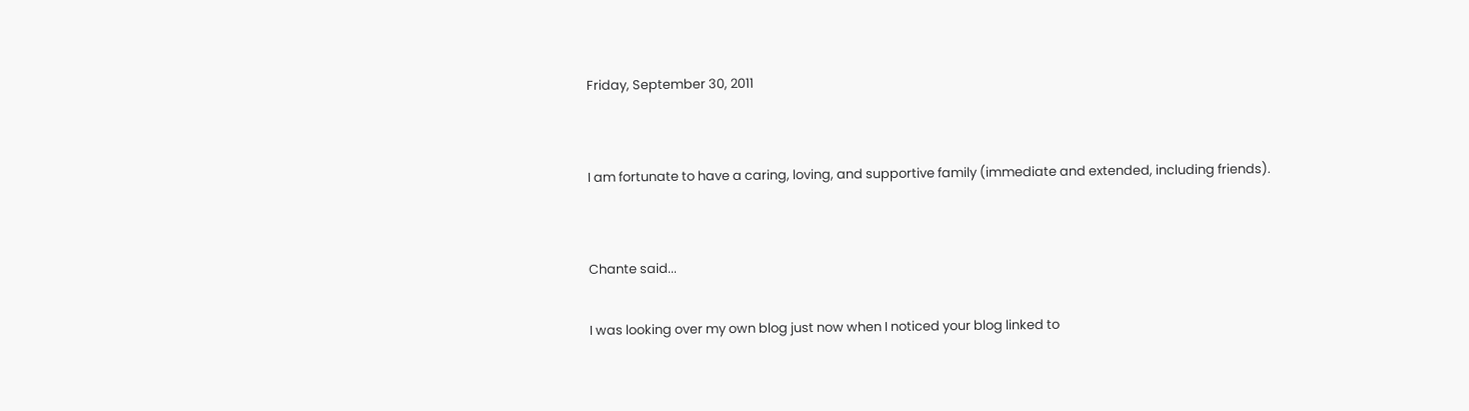Friday, September 30, 2011


I am fortunate to have a caring, loving, and supportive family (immediate and extended, including friends).


Chante said...

I was looking over my own blog just now when I noticed your blog linked to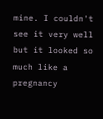mine. I couldn't see it very well but it looked so much like a pregnancy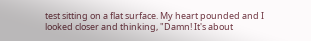test sitting on a flat surface. My heart pounded and I looked closer and thinking, "Damn! It's about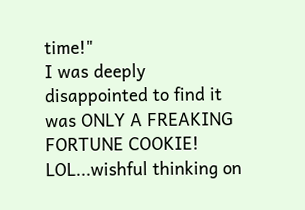time!"
I was deeply disappointed to find it was ONLY A FREAKING FORTUNE COOKIE!
LOL...wishful thinking on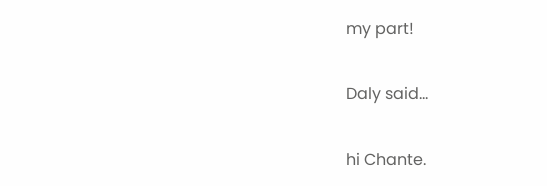my part!

Daly said...

hi Chante.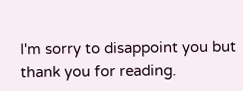I'm sorry to disappoint you but thank you for reading.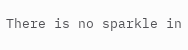There is no sparkle in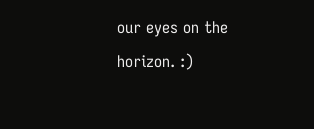our eyes on the horizon. :)